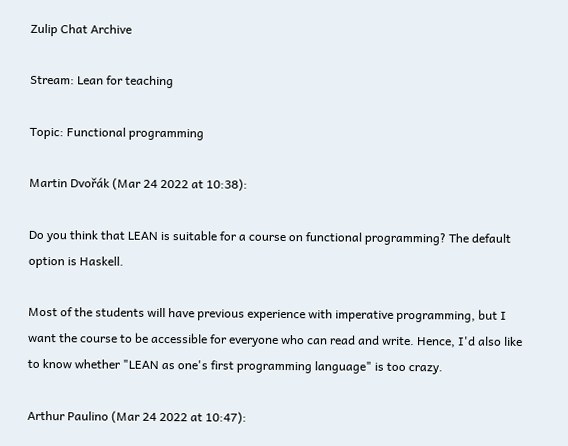Zulip Chat Archive

Stream: Lean for teaching

Topic: Functional programming

Martin Dvořák (Mar 24 2022 at 10:38):

Do you think that LEAN is suitable for a course on functional programming? The default option is Haskell.

Most of the students will have previous experience with imperative programming, but I want the course to be accessible for everyone who can read and write. Hence, I'd also like to know whether "LEAN as one's first programming language" is too crazy.

Arthur Paulino (Mar 24 2022 at 10:47):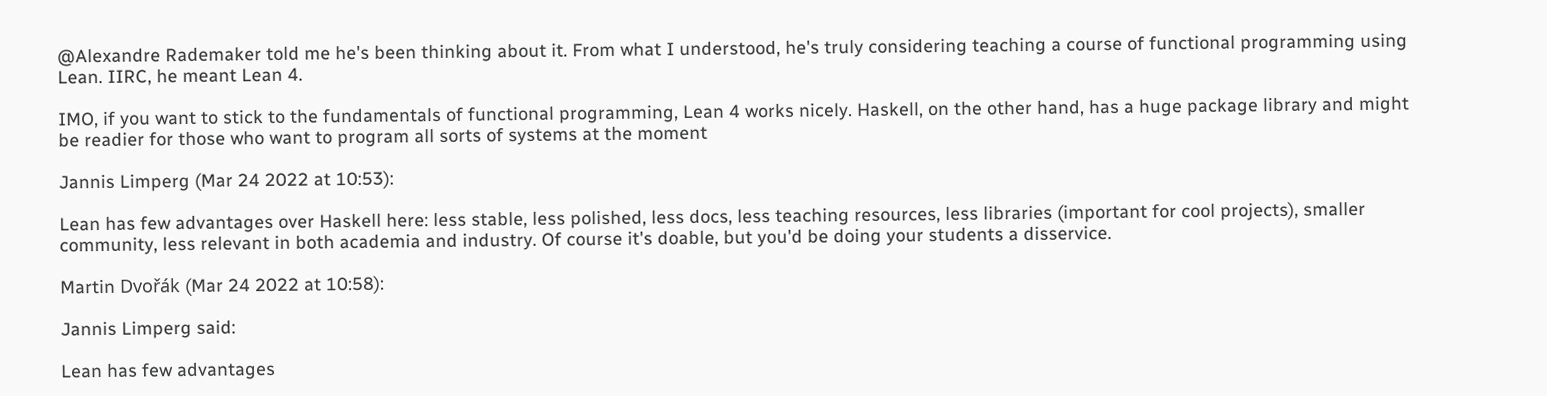@Alexandre Rademaker told me he's been thinking about it. From what I understood, he's truly considering teaching a course of functional programming using Lean. IIRC, he meant Lean 4.

IMO, if you want to stick to the fundamentals of functional programming, Lean 4 works nicely. Haskell, on the other hand, has a huge package library and might be readier for those who want to program all sorts of systems at the moment

Jannis Limperg (Mar 24 2022 at 10:53):

Lean has few advantages over Haskell here: less stable, less polished, less docs, less teaching resources, less libraries (important for cool projects), smaller community, less relevant in both academia and industry. Of course it's doable, but you'd be doing your students a disservice.

Martin Dvořák (Mar 24 2022 at 10:58):

Jannis Limperg said:

Lean has few advantages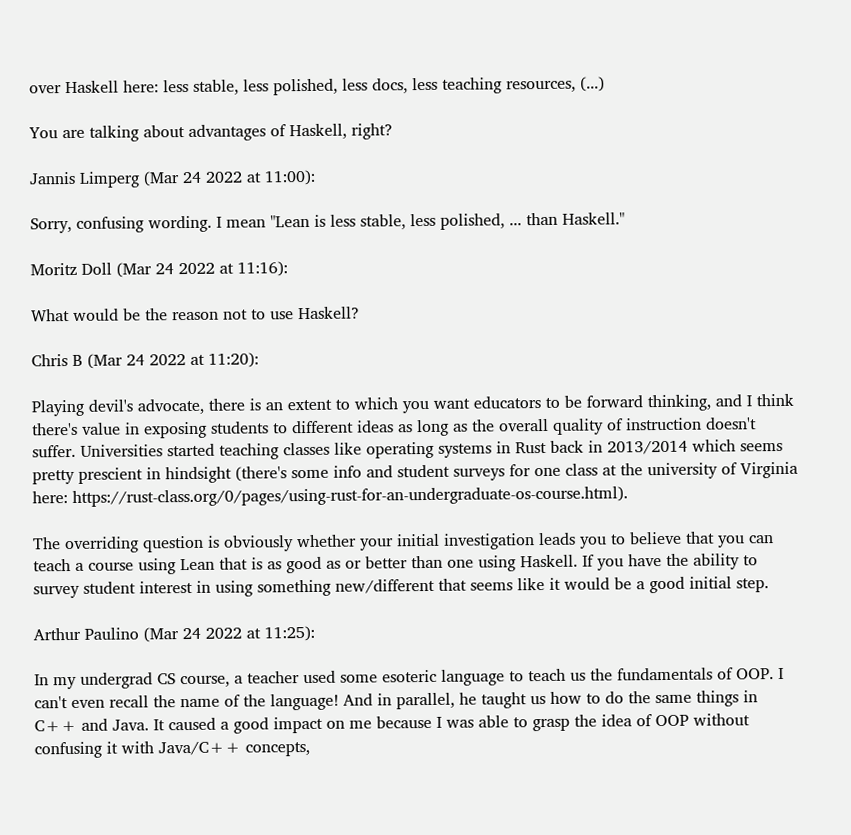over Haskell here: less stable, less polished, less docs, less teaching resources, (...)

You are talking about advantages of Haskell, right?

Jannis Limperg (Mar 24 2022 at 11:00):

Sorry, confusing wording. I mean "Lean is less stable, less polished, ... than Haskell."

Moritz Doll (Mar 24 2022 at 11:16):

What would be the reason not to use Haskell?

Chris B (Mar 24 2022 at 11:20):

Playing devil's advocate, there is an extent to which you want educators to be forward thinking, and I think there's value in exposing students to different ideas as long as the overall quality of instruction doesn't suffer. Universities started teaching classes like operating systems in Rust back in 2013/2014 which seems pretty prescient in hindsight (there's some info and student surveys for one class at the university of Virginia here: https://rust-class.org/0/pages/using-rust-for-an-undergraduate-os-course.html).

The overriding question is obviously whether your initial investigation leads you to believe that you can teach a course using Lean that is as good as or better than one using Haskell. If you have the ability to survey student interest in using something new/different that seems like it would be a good initial step.

Arthur Paulino (Mar 24 2022 at 11:25):

In my undergrad CS course, a teacher used some esoteric language to teach us the fundamentals of OOP. I can't even recall the name of the language! And in parallel, he taught us how to do the same things in C++ and Java. It caused a good impact on me because I was able to grasp the idea of OOP without confusing it with Java/C++ concepts,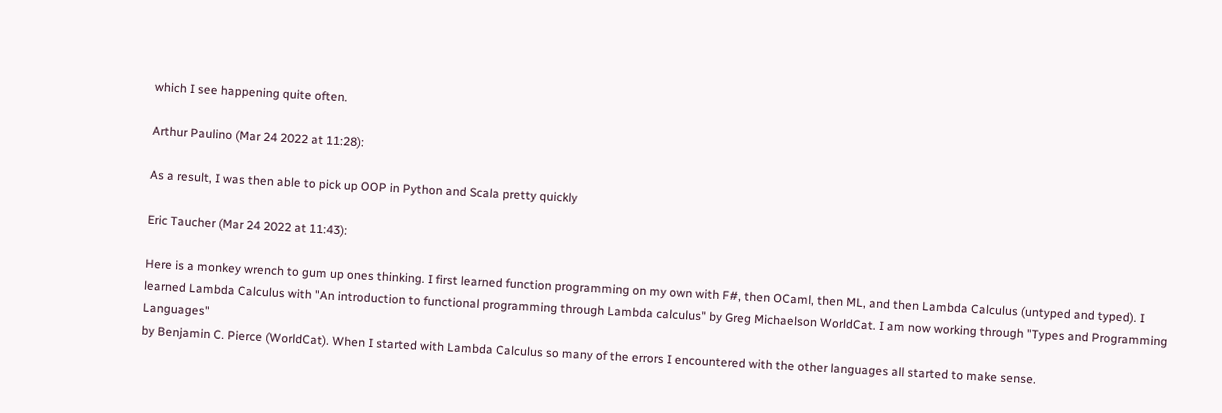which I see happening quite often.

Arthur Paulino (Mar 24 2022 at 11:28):

As a result, I was then able to pick up OOP in Python and Scala pretty quickly

Eric Taucher (Mar 24 2022 at 11:43):

Here is a monkey wrench to gum up ones thinking. I first learned function programming on my own with F#, then OCaml, then ML, and then Lambda Calculus (untyped and typed). I learned Lambda Calculus with "An introduction to functional programming through Lambda calculus" by Greg Michaelson WorldCat. I am now working through "Types and Programming Languages"
by Benjamin C. Pierce (WorldCat). When I started with Lambda Calculus so many of the errors I encountered with the other languages all started to make sense.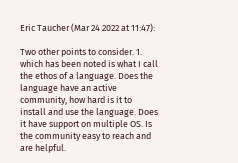Eric Taucher (Mar 24 2022 at 11:47):

Two other points to consider. 1. which has been noted is what I call the ethos of a language. Does the language have an active community, how hard is it to install and use the language. Does it have support on multiple OS. Is the community easy to reach and are helpful.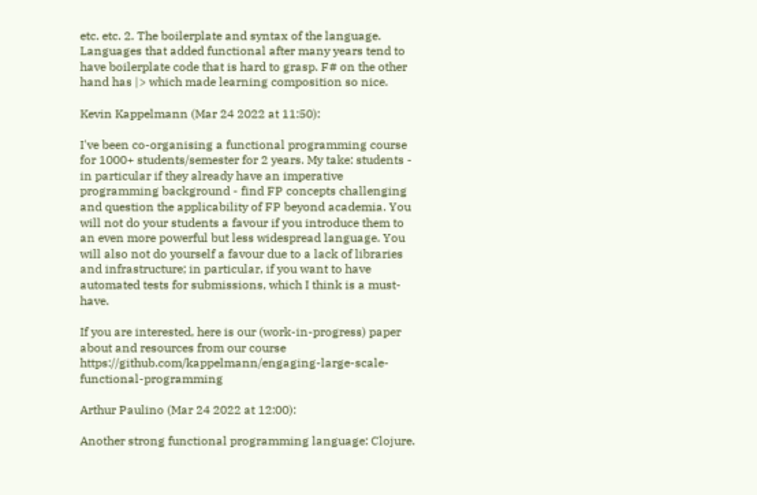etc. etc. 2. The boilerplate and syntax of the language. Languages that added functional after many years tend to have boilerplate code that is hard to grasp. F# on the other hand has |> which made learning composition so nice.

Kevin Kappelmann (Mar 24 2022 at 11:50):

I've been co-organising a functional programming course for 1000+ students/semester for 2 years. My take: students - in particular if they already have an imperative programming background - find FP concepts challenging and question the applicability of FP beyond academia. You will not do your students a favour if you introduce them to an even more powerful but less widespread language. You will also not do yourself a favour due to a lack of libraries and infrastructure; in particular, if you want to have automated tests for submissions, which I think is a must-have.

If you are interested, here is our (work-in-progress) paper about and resources from our course https://github.com/kappelmann/engaging-large-scale-functional-programming

Arthur Paulino (Mar 24 2022 at 12:00):

Another strong functional programming language: Clojure.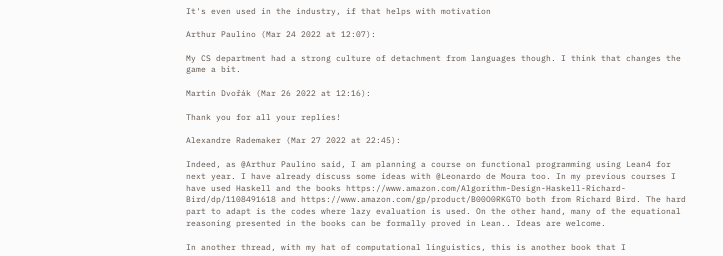It's even used in the industry, if that helps with motivation

Arthur Paulino (Mar 24 2022 at 12:07):

My CS department had a strong culture of detachment from languages though. I think that changes the game a bit.

Martin Dvořák (Mar 26 2022 at 12:16):

Thank you for all your replies!

Alexandre Rademaker (Mar 27 2022 at 22:45):

Indeed, as @Arthur Paulino said, I am planning a course on functional programming using Lean4 for next year. I have already discuss some ideas with @Leonardo de Moura too. In my previous courses I have used Haskell and the books https://www.amazon.com/Algorithm-Design-Haskell-Richard-Bird/dp/1108491618 and https://www.amazon.com/gp/product/B00O0RKGTO both from Richard Bird. The hard part to adapt is the codes where lazy evaluation is used. On the other hand, many of the equational reasoning presented in the books can be formally proved in Lean.. Ideas are welcome.

In another thread, with my hat of computational linguistics, this is another book that I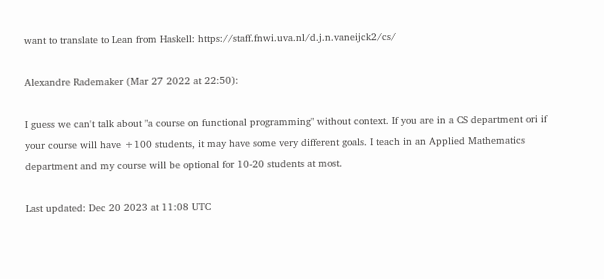want to translate to Lean from Haskell: https://staff.fnwi.uva.nl/d.j.n.vaneijck2/cs/

Alexandre Rademaker (Mar 27 2022 at 22:50):

I guess we can't talk about "a course on functional programming" without context. If you are in a CS department ori if your course will have +100 students, it may have some very different goals. I teach in an Applied Mathematics department and my course will be optional for 10-20 students at most.

Last updated: Dec 20 2023 at 11:08 UTC